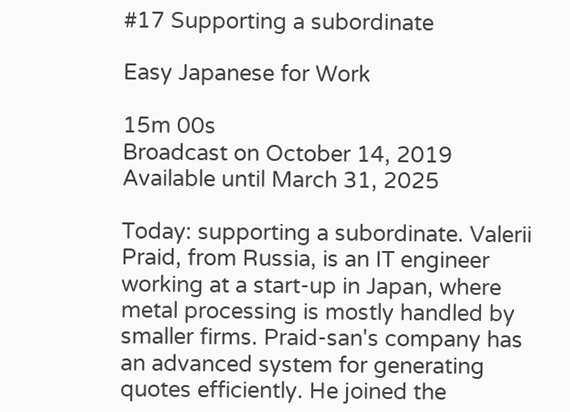#17 Supporting a subordinate

Easy Japanese for Work

15m 00s
Broadcast on October 14, 2019 Available until March 31, 2025

Today: supporting a subordinate. Valerii Praid, from Russia, is an IT engineer working at a start-up in Japan, where metal processing is mostly handled by smaller firms. Praid-san's company has an advanced system for generating quotes efficiently. He joined the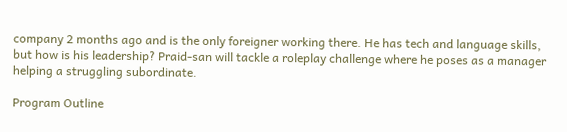company 2 months ago and is the only foreigner working there. He has tech and language skills, but how is his leadership? Praid-san will tackle a roleplay challenge where he poses as a manager helping a struggling subordinate.

Program Outline